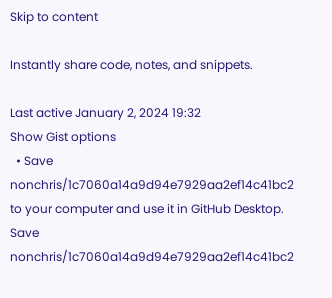Skip to content

Instantly share code, notes, and snippets.

Last active January 2, 2024 19:32
Show Gist options
  • Save nonchris/1c7060a14a9d94e7929aa2ef14c41bc2 to your computer and use it in GitHub Desktop.
Save nonchris/1c7060a14a9d94e7929aa2ef14c41bc2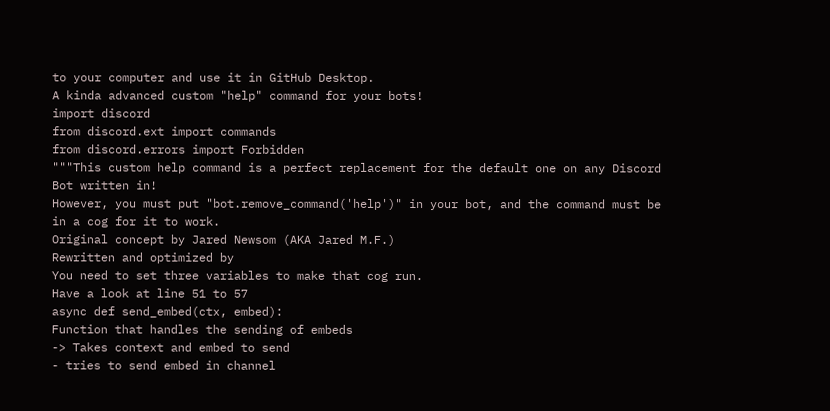to your computer and use it in GitHub Desktop.
A kinda advanced custom "help" command for your bots!
import discord
from discord.ext import commands
from discord.errors import Forbidden
"""This custom help command is a perfect replacement for the default one on any Discord Bot written in!
However, you must put "bot.remove_command('help')" in your bot, and the command must be in a cog for it to work.
Original concept by Jared Newsom (AKA Jared M.F.)
Rewritten and optimized by
You need to set three variables to make that cog run.
Have a look at line 51 to 57
async def send_embed(ctx, embed):
Function that handles the sending of embeds
-> Takes context and embed to send
- tries to send embed in channel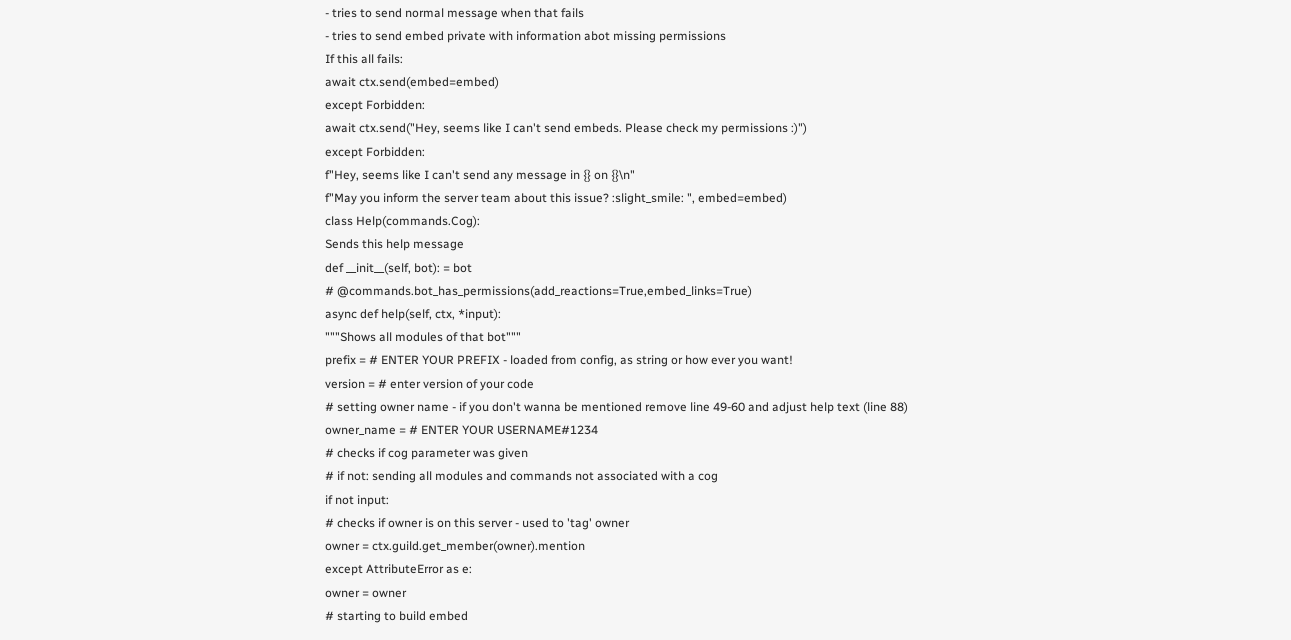- tries to send normal message when that fails
- tries to send embed private with information abot missing permissions
If this all fails:
await ctx.send(embed=embed)
except Forbidden:
await ctx.send("Hey, seems like I can't send embeds. Please check my permissions :)")
except Forbidden:
f"Hey, seems like I can't send any message in {} on {}\n"
f"May you inform the server team about this issue? :slight_smile: ", embed=embed)
class Help(commands.Cog):
Sends this help message
def __init__(self, bot): = bot
# @commands.bot_has_permissions(add_reactions=True,embed_links=True)
async def help(self, ctx, *input):
"""Shows all modules of that bot"""
prefix = # ENTER YOUR PREFIX - loaded from config, as string or how ever you want!
version = # enter version of your code
# setting owner name - if you don't wanna be mentioned remove line 49-60 and adjust help text (line 88)
owner_name = # ENTER YOUR USERNAME#1234
# checks if cog parameter was given
# if not: sending all modules and commands not associated with a cog
if not input:
# checks if owner is on this server - used to 'tag' owner
owner = ctx.guild.get_member(owner).mention
except AttributeError as e:
owner = owner
# starting to build embed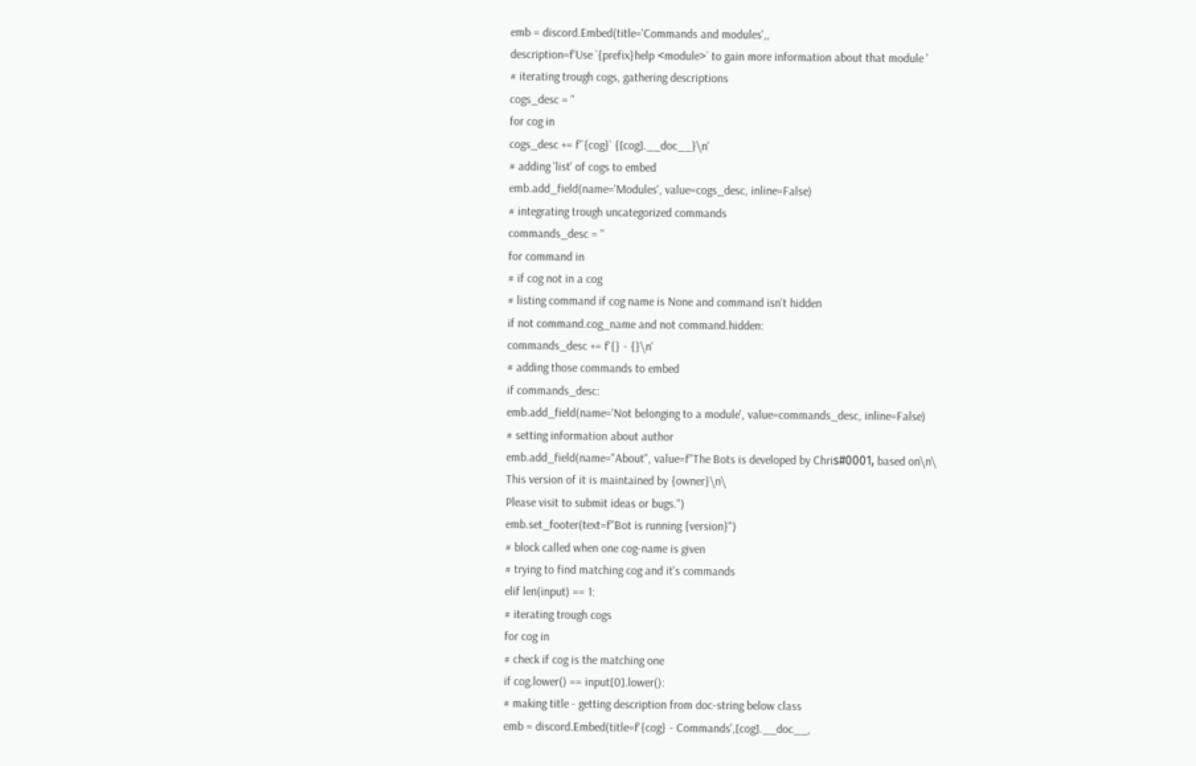emb = discord.Embed(title='Commands and modules',,
description=f'Use `{prefix}help <module>` to gain more information about that module '
# iterating trough cogs, gathering descriptions
cogs_desc = ''
for cog in
cogs_desc += f'`{cog}` {[cog].__doc__}\n'
# adding 'list' of cogs to embed
emb.add_field(name='Modules', value=cogs_desc, inline=False)
# integrating trough uncategorized commands
commands_desc = ''
for command in
# if cog not in a cog
# listing command if cog name is None and command isn't hidden
if not command.cog_name and not command.hidden:
commands_desc += f'{} - {}\n'
# adding those commands to embed
if commands_desc:
emb.add_field(name='Not belonging to a module', value=commands_desc, inline=False)
# setting information about author
emb.add_field(name="About", value=f"The Bots is developed by Chriѕ#0001, based on\n\
This version of it is maintained by {owner}\n\
Please visit to submit ideas or bugs.")
emb.set_footer(text=f"Bot is running {version}")
# block called when one cog-name is given
# trying to find matching cog and it's commands
elif len(input) == 1:
# iterating trough cogs
for cog in
# check if cog is the matching one
if cog.lower() == input[0].lower():
# making title - getting description from doc-string below class
emb = discord.Embed(title=f'{cog} - Commands',[cog].__doc__,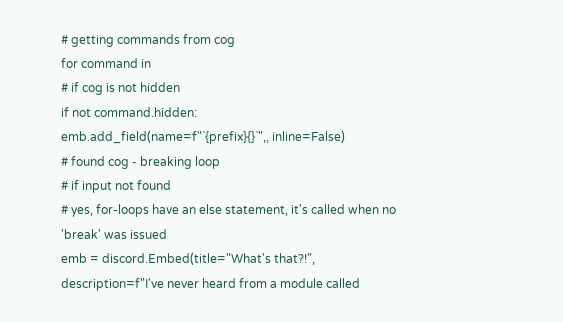# getting commands from cog
for command in
# if cog is not hidden
if not command.hidden:
emb.add_field(name=f"`{prefix}{}`",, inline=False)
# found cog - breaking loop
# if input not found
# yes, for-loops have an else statement, it's called when no 'break' was issued
emb = discord.Embed(title="What's that?!",
description=f"I've never heard from a module called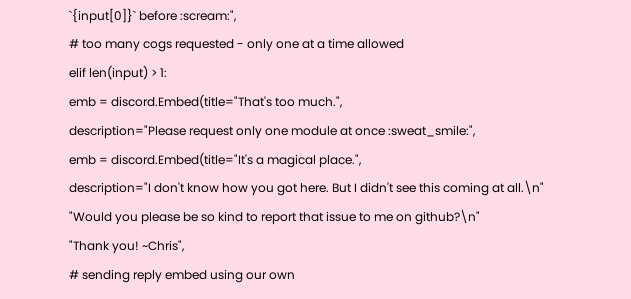`{input[0]}` before :scream:",
# too many cogs requested - only one at a time allowed
elif len(input) > 1:
emb = discord.Embed(title="That's too much.",
description="Please request only one module at once :sweat_smile:",
emb = discord.Embed(title="It's a magical place.",
description="I don't know how you got here. But I didn't see this coming at all.\n"
"Would you please be so kind to report that issue to me on github?\n"
"Thank you! ~Chris",
# sending reply embed using our own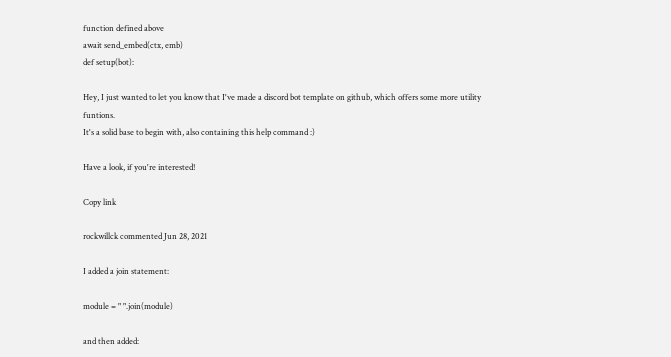function defined above
await send_embed(ctx, emb)
def setup(bot):

Hey, I just wanted to let you know that I've made a discord bot template on github, which offers some more utility funtions.
It's a solid base to begin with, also containing this help command :)

Have a look, if you're interested!

Copy link

rockwillck commented Jun 28, 2021

I added a join statement:

module = " ".join(module)

and then added: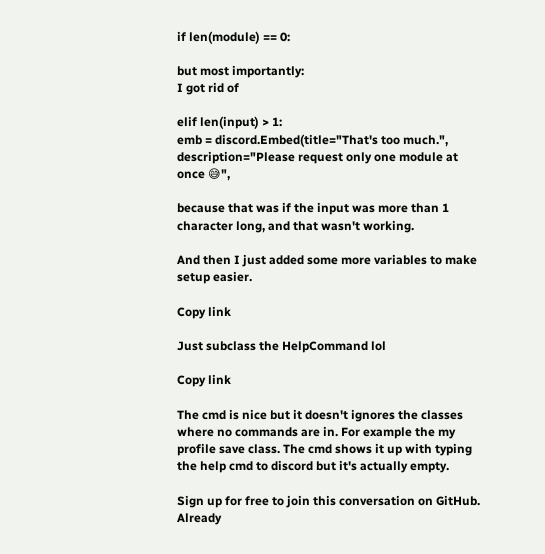if len(module) == 0:

but most importantly:
I got rid of

elif len(input) > 1:
emb = discord.Embed(title="That's too much.",
description="Please request only one module at once 😅",

because that was if the input was more than 1 character long, and that wasn't working.

And then I just added some more variables to make setup easier.

Copy link

Just subclass the HelpCommand lol

Copy link

The cmd is nice but it doesn't ignores the classes where no commands are in. For example the my profile save class. The cmd shows it up with typing the help cmd to discord but it's actually empty.

Sign up for free to join this conversation on GitHub. Already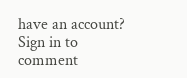have an account? Sign in to comment